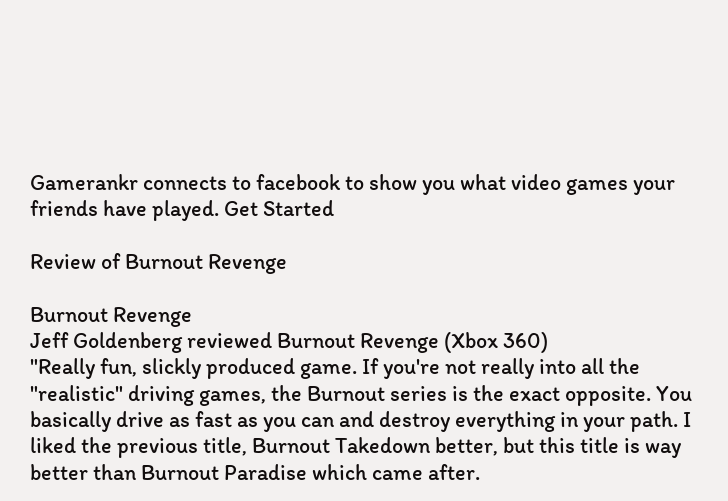Gamerankr connects to facebook to show you what video games your friends have played. Get Started

Review of Burnout Revenge

Burnout Revenge
Jeff Goldenberg reviewed Burnout Revenge (Xbox 360)
"Really fun, slickly produced game. If you're not really into all the "realistic" driving games, the Burnout series is the exact opposite. You basically drive as fast as you can and destroy everything in your path. I liked the previous title, Burnout Takedown better, but this title is way better than Burnout Paradise which came after.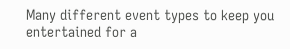Many different event types to keep you entertained for a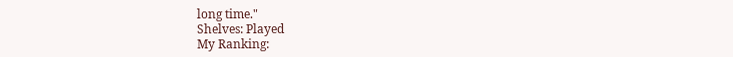long time."
Shelves: Played
My Ranking: